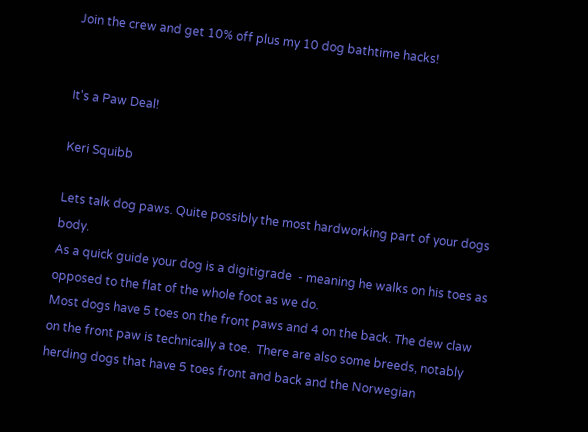Join the crew and get 10% off plus my 10 dog bathtime hacks!


It's a Paw Deal!

Keri Squibb

Lets talk dog paws. Quite possibly the most hardworking part of your dogs body.
As a quick guide your dog is a digitigrade  - meaning he walks on his toes as opposed to the flat of the whole foot as we do.
Most dogs have 5 toes on the front paws and 4 on the back. The dew claw on the front paw is technically a toe.  There are also some breeds, notably herding dogs that have 5 toes front and back and the Norwegian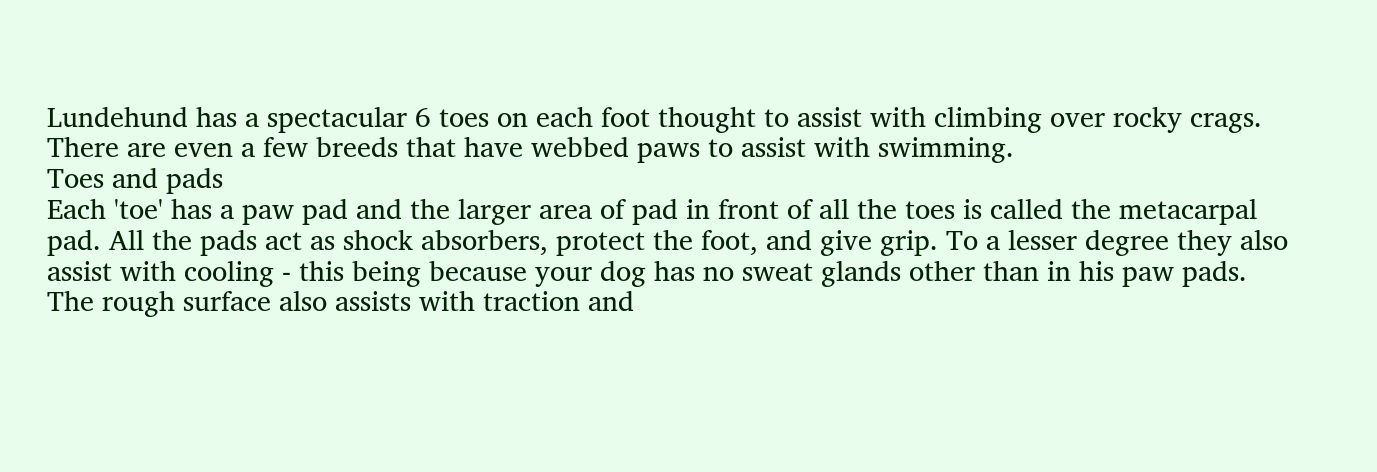Lundehund has a spectacular 6 toes on each foot thought to assist with climbing over rocky crags. There are even a few breeds that have webbed paws to assist with swimming.
Toes and pads
Each 'toe' has a paw pad and the larger area of pad in front of all the toes is called the metacarpal pad. All the pads act as shock absorbers, protect the foot, and give grip. To a lesser degree they also assist with cooling - this being because your dog has no sweat glands other than in his paw pads.
The rough surface also assists with traction and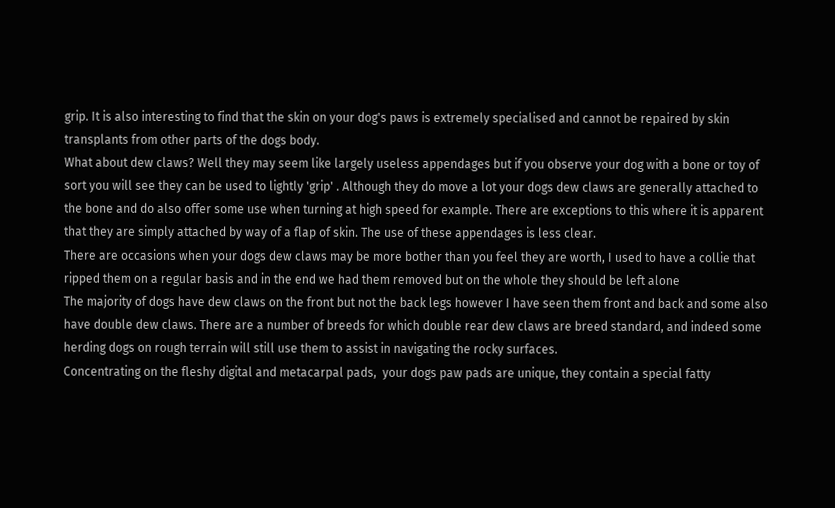grip. It is also interesting to find that the skin on your dog's paws is extremely specialised and cannot be repaired by skin transplants from other parts of the dogs body.
What about dew claws? Well they may seem like largely useless appendages but if you observe your dog with a bone or toy of sort you will see they can be used to lightly 'grip' . Although they do move a lot your dogs dew claws are generally attached to the bone and do also offer some use when turning at high speed for example. There are exceptions to this where it is apparent that they are simply attached by way of a flap of skin. The use of these appendages is less clear.
There are occasions when your dogs dew claws may be more bother than you feel they are worth, I used to have a collie that ripped them on a regular basis and in the end we had them removed but on the whole they should be left alone
The majority of dogs have dew claws on the front but not the back legs however I have seen them front and back and some also have double dew claws. There are a number of breeds for which double rear dew claws are breed standard, and indeed some herding dogs on rough terrain will still use them to assist in navigating the rocky surfaces.
Concentrating on the fleshy digital and metacarpal pads,  your dogs paw pads are unique, they contain a special fatty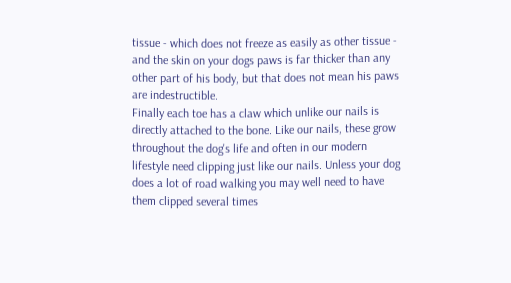tissue - which does not freeze as easily as other tissue - and the skin on your dogs paws is far thicker than any other part of his body, but that does not mean his paws are indestructible.
Finally each toe has a claw which unlike our nails is directly attached to the bone. Like our nails, these grow throughout the dog's life and often in our modern lifestyle need clipping just like our nails. Unless your dog does a lot of road walking you may well need to have them clipped several times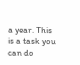a year. This is a task you can do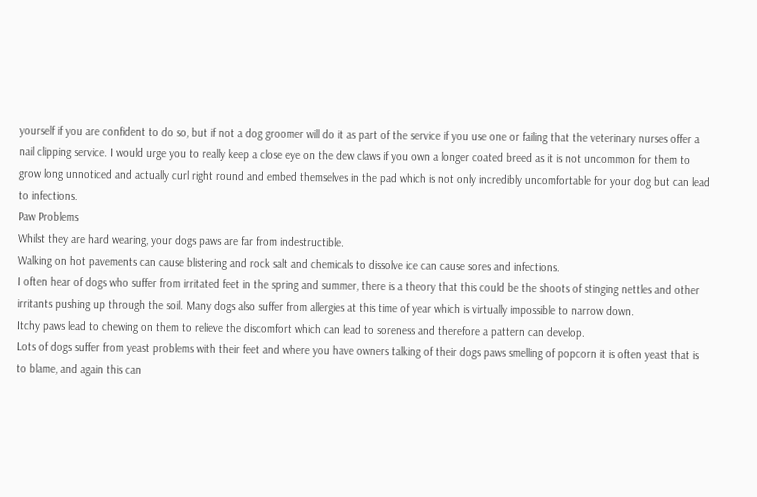yourself if you are confident to do so, but if not a dog groomer will do it as part of the service if you use one or failing that the veterinary nurses offer a nail clipping service. I would urge you to really keep a close eye on the dew claws if you own a longer coated breed as it is not uncommon for them to grow long unnoticed and actually curl right round and embed themselves in the pad which is not only incredibly uncomfortable for your dog but can lead to infections.
Paw Problems
Whilst they are hard wearing, your dogs paws are far from indestructible.
Walking on hot pavements can cause blistering and rock salt and chemicals to dissolve ice can cause sores and infections.
I often hear of dogs who suffer from irritated feet in the spring and summer, there is a theory that this could be the shoots of stinging nettles and other irritants pushing up through the soil. Many dogs also suffer from allergies at this time of year which is virtually impossible to narrow down.
Itchy paws lead to chewing on them to relieve the discomfort which can lead to soreness and therefore a pattern can develop.
Lots of dogs suffer from yeast problems with their feet and where you have owners talking of their dogs paws smelling of popcorn it is often yeast that is to blame, and again this can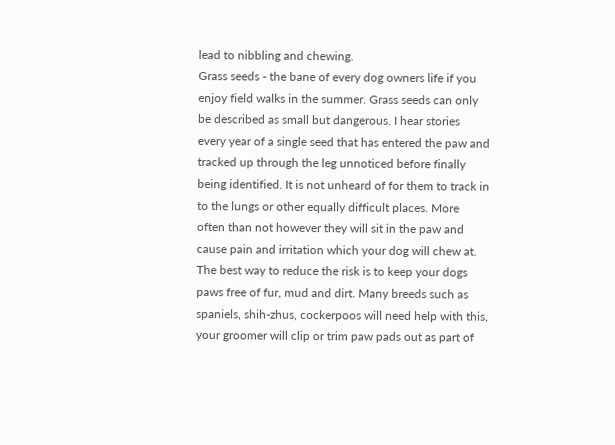lead to nibbling and chewing.
Grass seeds - the bane of every dog owners life if you enjoy field walks in the summer. Grass seeds can only be described as small but dangerous. I hear stories every year of a single seed that has entered the paw and tracked up through the leg unnoticed before finally being identified. It is not unheard of for them to track in to the lungs or other equally difficult places. More often than not however they will sit in the paw and cause pain and irritation which your dog will chew at. The best way to reduce the risk is to keep your dogs paws free of fur, mud and dirt. Many breeds such as spaniels, shih-zhus, cockerpoos will need help with this, your groomer will clip or trim paw pads out as part of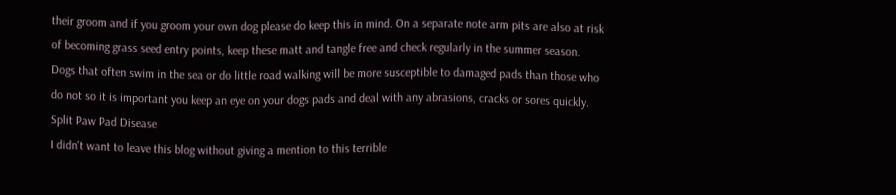their groom and if you groom your own dog please do keep this in mind. On a separate note arm pits are also at risk of becoming grass seed entry points, keep these matt and tangle free and check regularly in the summer season.
Dogs that often swim in the sea or do little road walking will be more susceptible to damaged pads than those who do not so it is important you keep an eye on your dogs pads and deal with any abrasions, cracks or sores quickly.
Split Paw Pad Disease
I didn't want to leave this blog without giving a mention to this terrible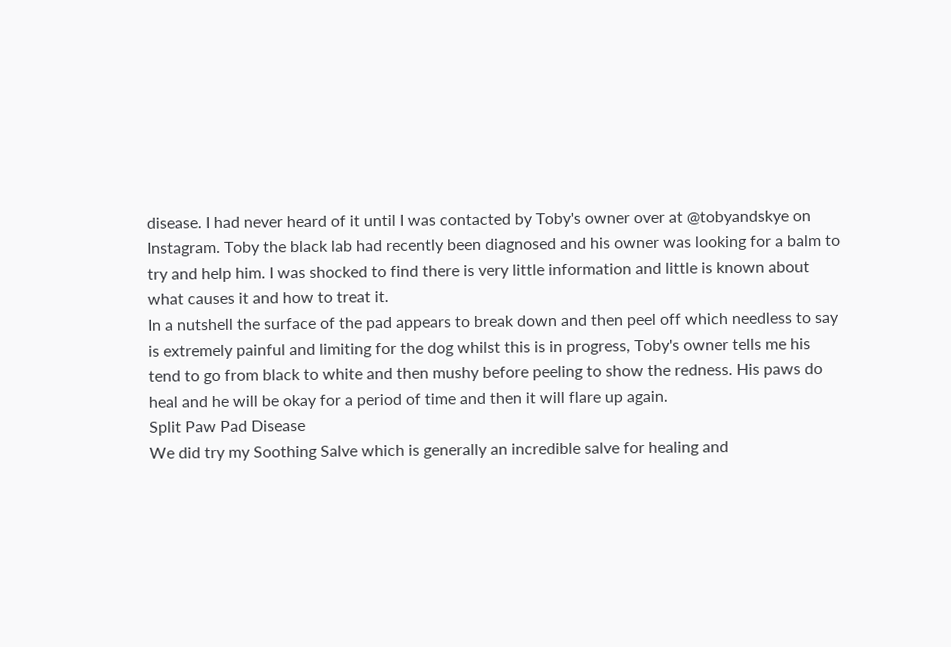disease. I had never heard of it until I was contacted by Toby's owner over at @tobyandskye on Instagram. Toby the black lab had recently been diagnosed and his owner was looking for a balm to try and help him. I was shocked to find there is very little information and little is known about what causes it and how to treat it.
In a nutshell the surface of the pad appears to break down and then peel off which needless to say is extremely painful and limiting for the dog whilst this is in progress, Toby's owner tells me his tend to go from black to white and then mushy before peeling to show the redness. His paws do heal and he will be okay for a period of time and then it will flare up again.
Split Paw Pad Disease
We did try my Soothing Salve which is generally an incredible salve for healing and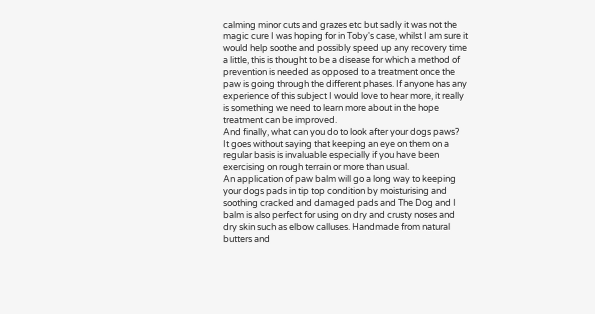calming minor cuts and grazes etc but sadly it was not the magic cure I was hoping for in Toby's case, whilst I am sure it would help soothe and possibly speed up any recovery time a little, this is thought to be a disease for which a method of prevention is needed as opposed to a treatment once the paw is going through the different phases. If anyone has any experience of this subject I would love to hear more, it really is something we need to learn more about in the hope treatment can be improved.
And finally, what can you do to look after your dogs paws?
It goes without saying that keeping an eye on them on a regular basis is invaluable especially if you have been exercising on rough terrain or more than usual.
An application of paw balm will go a long way to keeping your dogs pads in tip top condition by moisturising and soothing cracked and damaged pads and The Dog and I balm is also perfect for using on dry and crusty noses and dry skin such as elbow calluses. Handmade from natural butters and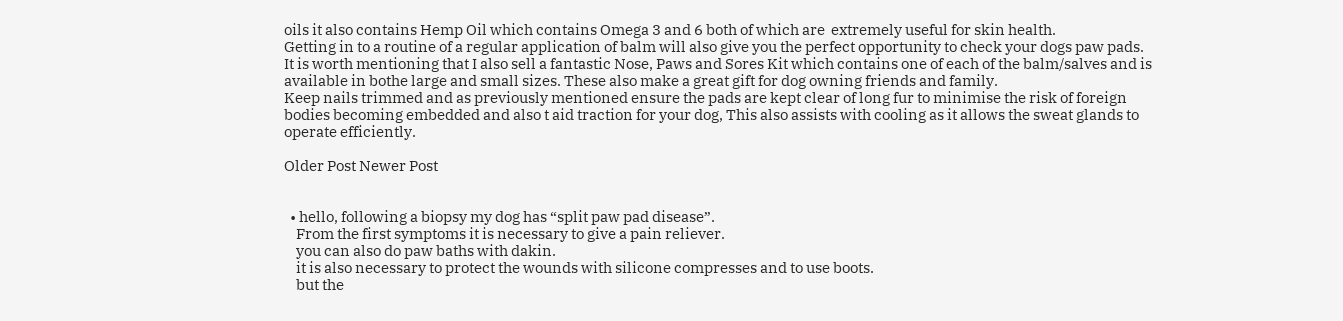oils it also contains Hemp Oil which contains Omega 3 and 6 both of which are  extremely useful for skin health.
Getting in to a routine of a regular application of balm will also give you the perfect opportunity to check your dogs paw pads.
It is worth mentioning that I also sell a fantastic Nose, Paws and Sores Kit which contains one of each of the balm/salves and is available in bothe large and small sizes. These also make a great gift for dog owning friends and family.
Keep nails trimmed and as previously mentioned ensure the pads are kept clear of long fur to minimise the risk of foreign bodies becoming embedded and also t aid traction for your dog, This also assists with cooling as it allows the sweat glands to operate efficiently.

Older Post Newer Post


  • hello, following a biopsy my dog has “split paw pad disease”.
    From the first symptoms it is necessary to give a pain reliever.
    you can also do paw baths with dakin.
    it is also necessary to protect the wounds with silicone compresses and to use boots.
    but the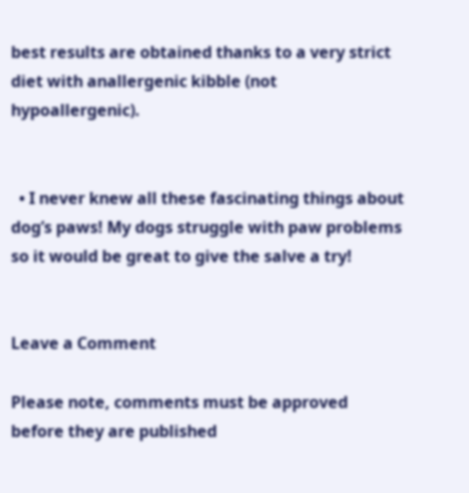best results are obtained thanks to a very strict diet with anallergenic kibble (not hypoallergenic).


  • I never knew all these fascinating things about dog’s paws! My dogs struggle with paw problems so it would be great to give the salve a try!


Leave a Comment

Please note, comments must be approved before they are published